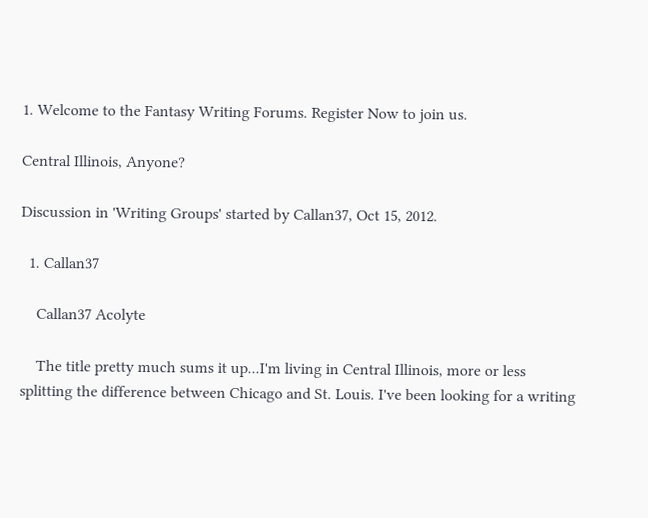1. Welcome to the Fantasy Writing Forums. Register Now to join us.

Central Illinois, Anyone?

Discussion in 'Writing Groups' started by Callan37, Oct 15, 2012.

  1. Callan37

    Callan37 Acolyte

    The title pretty much sums it up...I'm living in Central Illinois, more or less splitting the difference between Chicago and St. Louis. I've been looking for a writing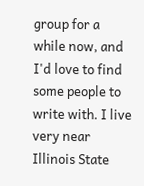group for a while now, and I'd love to find some people to write with. I live very near Illinois State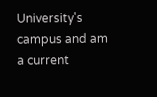University's campus and am a current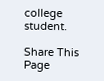college student.

Share This Page